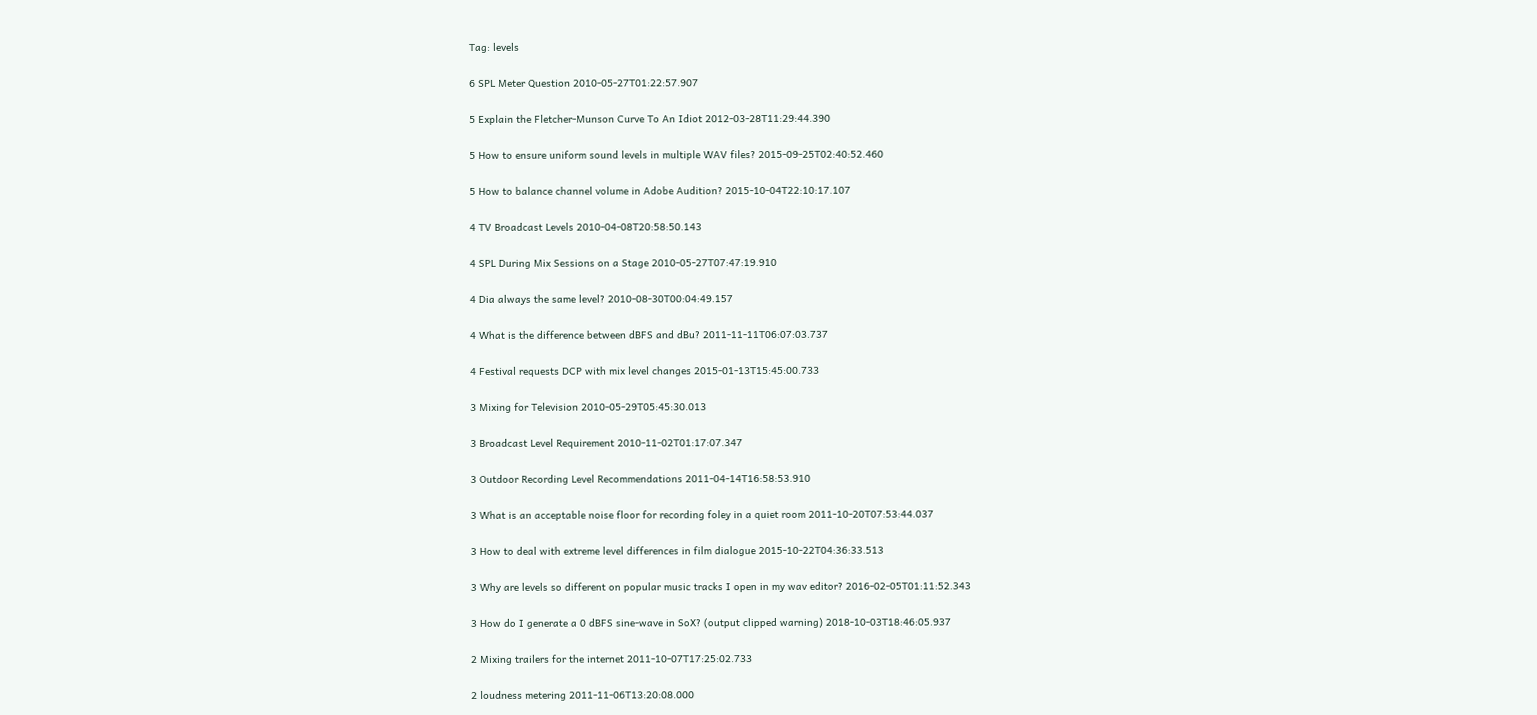Tag: levels

6 SPL Meter Question 2010-05-27T01:22:57.907

5 Explain the Fletcher-Munson Curve To An Idiot 2012-03-28T11:29:44.390

5 How to ensure uniform sound levels in multiple WAV files? 2015-09-25T02:40:52.460

5 How to balance channel volume in Adobe Audition? 2015-10-04T22:10:17.107

4 TV Broadcast Levels 2010-04-08T20:58:50.143

4 SPL During Mix Sessions on a Stage 2010-05-27T07:47:19.910

4 Dia always the same level? 2010-08-30T00:04:49.157

4 What is the difference between dBFS and dBu? 2011-11-11T06:07:03.737

4 Festival requests DCP with mix level changes 2015-01-13T15:45:00.733

3 Mixing for Television 2010-05-29T05:45:30.013

3 Broadcast Level Requirement 2010-11-02T01:17:07.347

3 Outdoor Recording Level Recommendations 2011-04-14T16:58:53.910

3 What is an acceptable noise floor for recording foley in a quiet room 2011-10-20T07:53:44.037

3 How to deal with extreme level differences in film dialogue 2015-10-22T04:36:33.513

3 Why are levels so different on popular music tracks I open in my wav editor? 2016-02-05T01:11:52.343

3 How do I generate a 0 dBFS sine-wave in SoX? (output clipped warning) 2018-10-03T18:46:05.937

2 Mixing trailers for the internet 2011-10-07T17:25:02.733

2 loudness metering 2011-11-06T13:20:08.000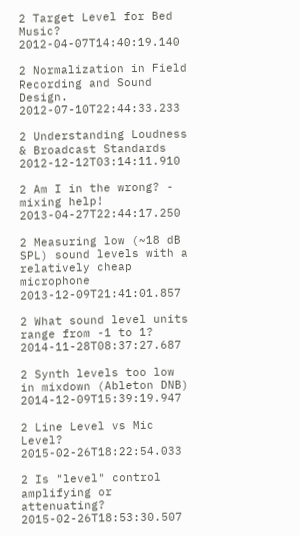2 Target Level for Bed Music? 2012-04-07T14:40:19.140

2 Normalization in Field Recording and Sound Design. 2012-07-10T22:44:33.233

2 Understanding Loudness & Broadcast Standards 2012-12-12T03:14:11.910

2 Am I in the wrong? - mixing help! 2013-04-27T22:44:17.250

2 Measuring low (~18 dB SPL) sound levels with a relatively cheap microphone 2013-12-09T21:41:01.857

2 What sound level units range from -1 to 1? 2014-11-28T08:37:27.687

2 Synth levels too low in mixdown (Ableton DNB) 2014-12-09T15:39:19.947

2 Line Level vs Mic Level? 2015-02-26T18:22:54.033

2 Is "level" control amplifying or attenuating? 2015-02-26T18:53:30.507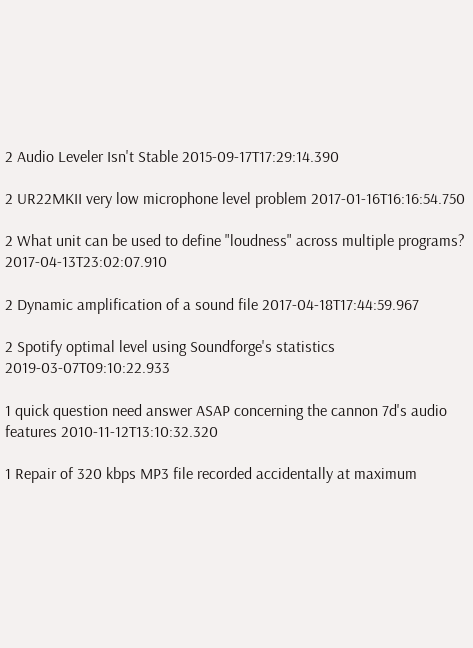2 Audio Leveler Isn't Stable 2015-09-17T17:29:14.390

2 UR22MKII very low microphone level problem 2017-01-16T16:16:54.750

2 What unit can be used to define "loudness" across multiple programs? 2017-04-13T23:02:07.910

2 Dynamic amplification of a sound file 2017-04-18T17:44:59.967

2 Spotify optimal level using Soundforge's statistics 2019-03-07T09:10:22.933

1 quick question need answer ASAP concerning the cannon 7d's audio features 2010-11-12T13:10:32.320

1 Repair of 320 kbps MP3 file recorded accidentally at maximum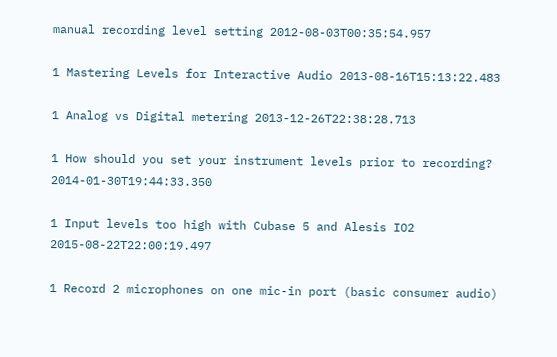manual recording level setting 2012-08-03T00:35:54.957

1 Mastering Levels for Interactive Audio 2013-08-16T15:13:22.483

1 Analog vs Digital metering 2013-12-26T22:38:28.713

1 How should you set your instrument levels prior to recording? 2014-01-30T19:44:33.350

1 Input levels too high with Cubase 5 and Alesis IO2 2015-08-22T22:00:19.497

1 Record 2 microphones on one mic-in port (basic consumer audio)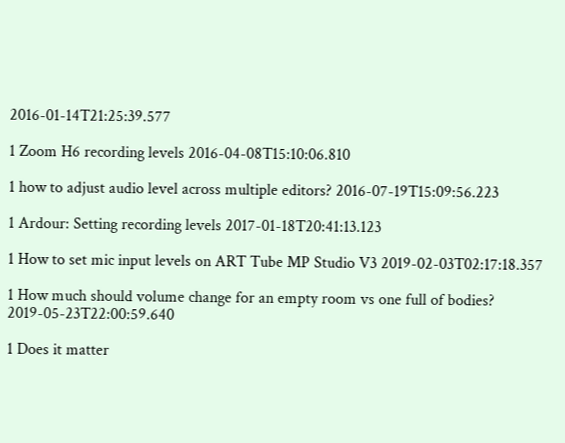2016-01-14T21:25:39.577

1 Zoom H6 recording levels 2016-04-08T15:10:06.810

1 how to adjust audio level across multiple editors? 2016-07-19T15:09:56.223

1 Ardour: Setting recording levels 2017-01-18T20:41:13.123

1 How to set mic input levels on ART Tube MP Studio V3 2019-02-03T02:17:18.357

1 How much should volume change for an empty room vs one full of bodies? 2019-05-23T22:00:59.640

1 Does it matter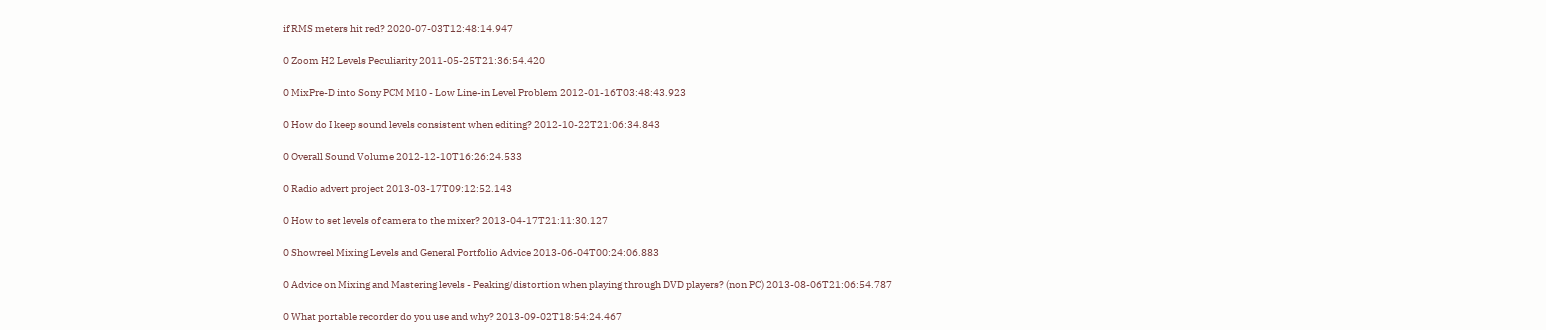if RMS meters hit red? 2020-07-03T12:48:14.947

0 Zoom H2 Levels Peculiarity 2011-05-25T21:36:54.420

0 MixPre-D into Sony PCM M10 - Low Line-in Level Problem 2012-01-16T03:48:43.923

0 How do I keep sound levels consistent when editing? 2012-10-22T21:06:34.843

0 Overall Sound Volume 2012-12-10T16:26:24.533

0 Radio advert project 2013-03-17T09:12:52.143

0 How to set levels of camera to the mixer? 2013-04-17T21:11:30.127

0 Showreel Mixing Levels and General Portfolio Advice 2013-06-04T00:24:06.883

0 Advice on Mixing and Mastering levels - Peaking/distortion when playing through DVD players? (non PC) 2013-08-06T21:06:54.787

0 What portable recorder do you use and why? 2013-09-02T18:54:24.467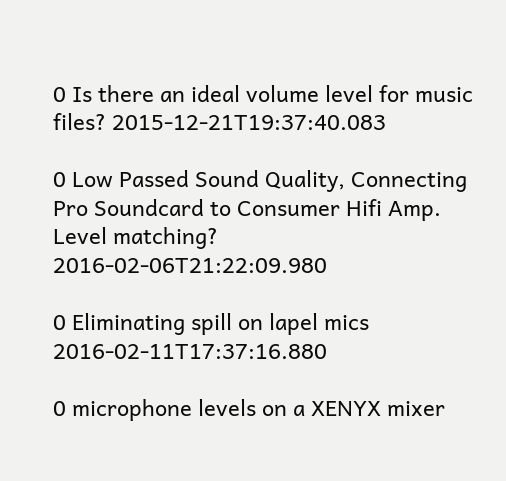0 Is there an ideal volume level for music files? 2015-12-21T19:37:40.083

0 Low Passed Sound Quality, Connecting Pro Soundcard to Consumer Hifi Amp. Level matching? 2016-02-06T21:22:09.980

0 Eliminating spill on lapel mics 2016-02-11T17:37:16.880

0 microphone levels on a XENYX mixer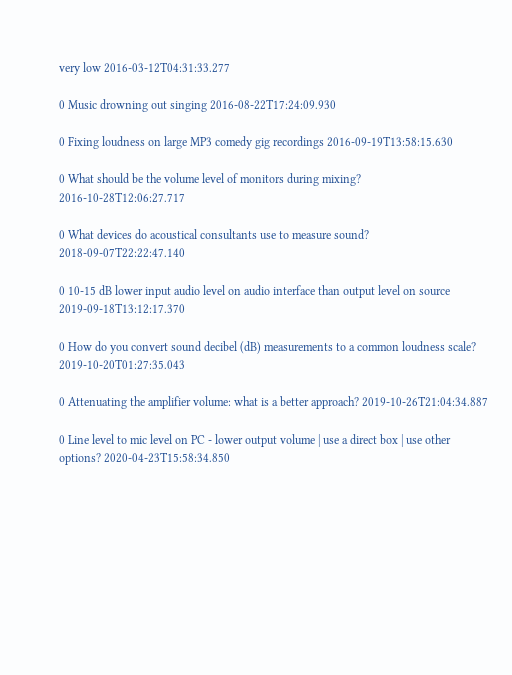very low 2016-03-12T04:31:33.277

0 Music drowning out singing 2016-08-22T17:24:09.930

0 Fixing loudness on large MP3 comedy gig recordings 2016-09-19T13:58:15.630

0 What should be the volume level of monitors during mixing? 2016-10-28T12:06:27.717

0 What devices do acoustical consultants use to measure sound? 2018-09-07T22:22:47.140

0 10-15 dB lower input audio level on audio interface than output level on source 2019-09-18T13:12:17.370

0 How do you convert sound decibel (dB) measurements to a common loudness scale? 2019-10-20T01:27:35.043

0 Attenuating the amplifier volume: what is a better approach? 2019-10-26T21:04:34.887

0 Line level to mic level on PC - lower output volume | use a direct box | use other options? 2020-04-23T15:58:34.850